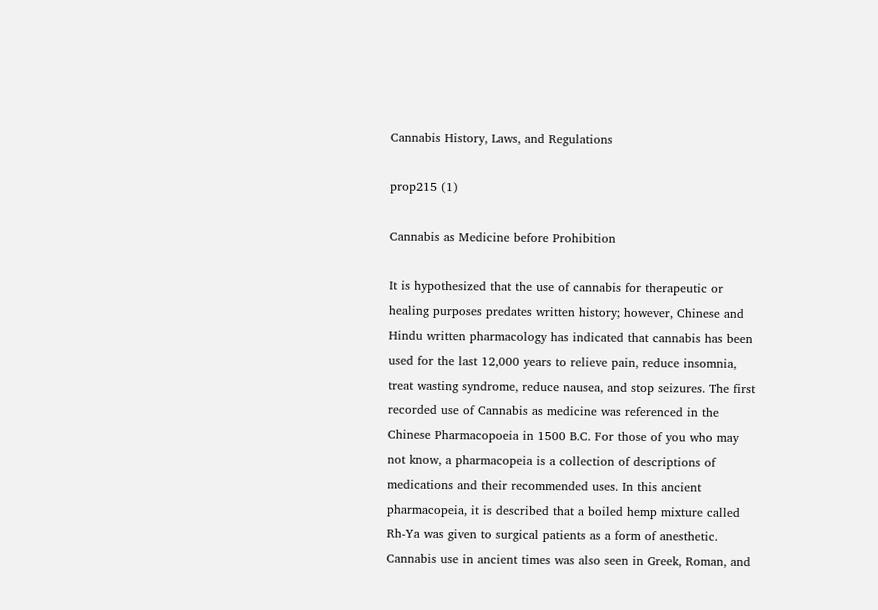Cannabis History, Laws, and Regulations

prop215 (1)

Cannabis as Medicine before Prohibition

It is hypothesized that the use of cannabis for therapeutic or healing purposes predates written history; however, Chinese and Hindu written pharmacology has indicated that cannabis has been used for the last 12,000 years to relieve pain, reduce insomnia, treat wasting syndrome, reduce nausea, and stop seizures. The first recorded use of Cannabis as medicine was referenced in the Chinese Pharmacopoeia in 1500 B.C. For those of you who may not know, a pharmacopeia is a collection of descriptions of medications and their recommended uses. In this ancient pharmacopeia, it is described that a boiled hemp mixture called Rh-Ya was given to surgical patients as a form of anesthetic. Cannabis use in ancient times was also seen in Greek, Roman, and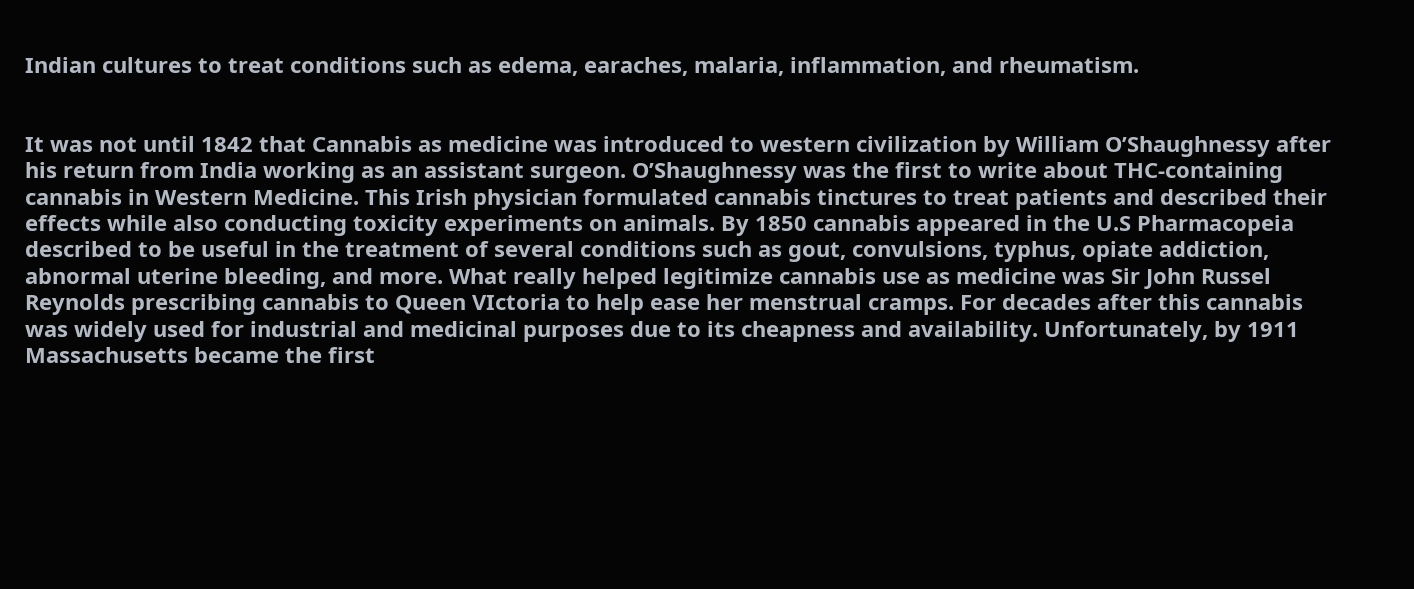Indian cultures to treat conditions such as edema, earaches, malaria, inflammation, and rheumatism.


It was not until 1842 that Cannabis as medicine was introduced to western civilization by William O’Shaughnessy after his return from India working as an assistant surgeon. O’Shaughnessy was the first to write about THC-containing cannabis in Western Medicine. This Irish physician formulated cannabis tinctures to treat patients and described their effects while also conducting toxicity experiments on animals. By 1850 cannabis appeared in the U.S Pharmacopeia described to be useful in the treatment of several conditions such as gout, convulsions, typhus, opiate addiction, abnormal uterine bleeding, and more. What really helped legitimize cannabis use as medicine was Sir John Russel Reynolds prescribing cannabis to Queen VIctoria to help ease her menstrual cramps. For decades after this cannabis was widely used for industrial and medicinal purposes due to its cheapness and availability. Unfortunately, by 1911 Massachusetts became the first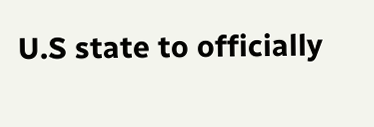U.S state to officially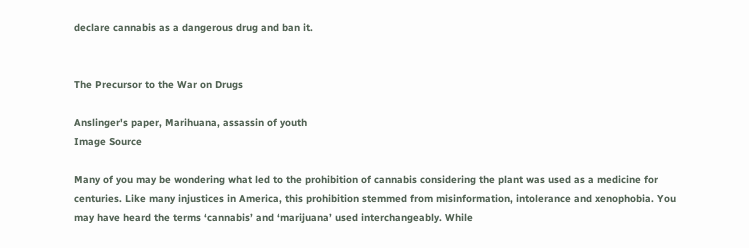declare cannabis as a dangerous drug and ban it.


The Precursor to the War on Drugs

Anslinger's paper, Marihuana, assassin of youth
Image Source

Many of you may be wondering what led to the prohibition of cannabis considering the plant was used as a medicine for centuries. Like many injustices in America, this prohibition stemmed from misinformation, intolerance and xenophobia. You may have heard the terms ‘cannabis’ and ‘marijuana’ used interchangeably. While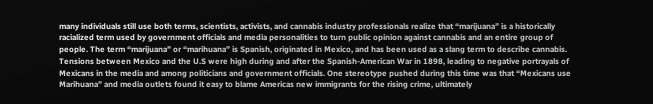many individuals still use both terms, scientists, activists, and cannabis industry professionals realize that “marijuana” is a historically racialized term used by government officials and media personalities to turn public opinion against cannabis and an entire group of people. The term “marijuana” or “marihuana” is Spanish, originated in Mexico, and has been used as a slang term to describe cannabis. Tensions between Mexico and the U.S were high during and after the Spanish-American War in 1898, leading to negative portrayals of Mexicans in the media and among politicians and government officials. One stereotype pushed during this time was that “Mexicans use Marihuana” and media outlets found it easy to blame Americas new immigrants for the rising crime, ultimately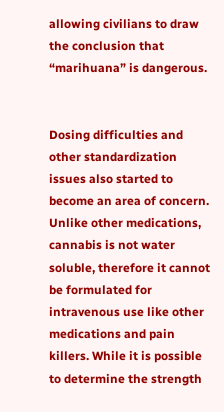allowing civilians to draw the conclusion that “marihuana” is dangerous.


Dosing difficulties and other standardization issues also started to become an area of concern. Unlike other medications, cannabis is not water soluble, therefore it cannot be formulated for intravenous use like other medications and pain killers. While it is possible to determine the strength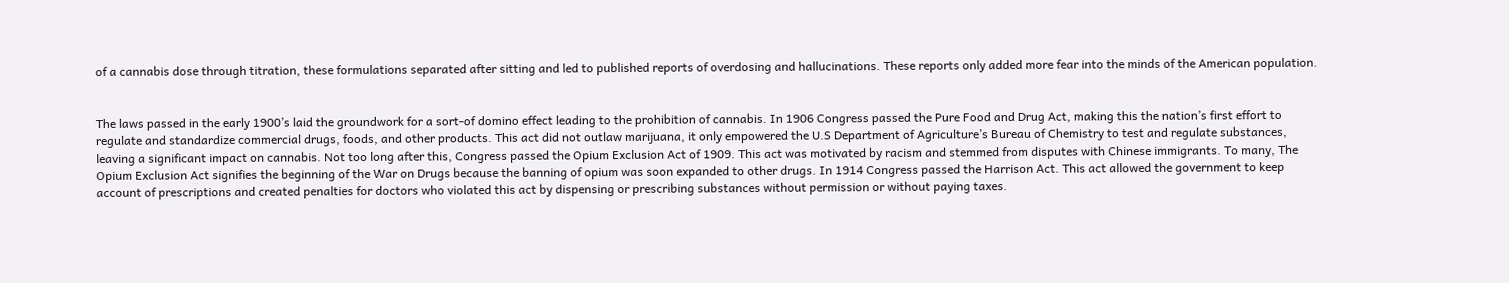of a cannabis dose through titration, these formulations separated after sitting and led to published reports of overdosing and hallucinations. These reports only added more fear into the minds of the American population.


The laws passed in the early 1900’s laid the groundwork for a sort-of domino effect leading to the prohibition of cannabis. In 1906 Congress passed the Pure Food and Drug Act, making this the nation’s first effort to regulate and standardize commercial drugs, foods, and other products. This act did not outlaw marijuana, it only empowered the U.S Department of Agriculture’s Bureau of Chemistry to test and regulate substances, leaving a significant impact on cannabis. Not too long after this, Congress passed the Opium Exclusion Act of 1909. This act was motivated by racism and stemmed from disputes with Chinese immigrants. To many, The Opium Exclusion Act signifies the beginning of the War on Drugs because the banning of opium was soon expanded to other drugs. In 1914 Congress passed the Harrison Act. This act allowed the government to keep account of prescriptions and created penalties for doctors who violated this act by dispensing or prescribing substances without permission or without paying taxes.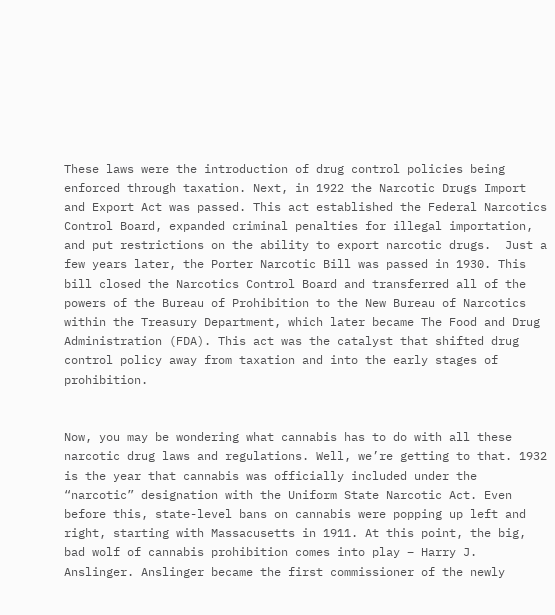These laws were the introduction of drug control policies being enforced through taxation. Next, in 1922 the Narcotic Drugs Import and Export Act was passed. This act established the Federal Narcotics Control Board, expanded criminal penalties for illegal importation, and put restrictions on the ability to export narcotic drugs.  Just a few years later, the Porter Narcotic Bill was passed in 1930. This bill closed the Narcotics Control Board and transferred all of the powers of the Bureau of Prohibition to the New Bureau of Narcotics within the Treasury Department, which later became The Food and Drug Administration (FDA). This act was the catalyst that shifted drug control policy away from taxation and into the early stages of prohibition.


Now, you may be wondering what cannabis has to do with all these narcotic drug laws and regulations. Well, we’re getting to that. 1932 is the year that cannabis was officially included under the “narcotic” designation with the Uniform State Narcotic Act. Even before this, state-level bans on cannabis were popping up left and right, starting with Massacusetts in 1911. At this point, the big, bad wolf of cannabis prohibition comes into play – Harry J. Anslinger. Anslinger became the first commissioner of the newly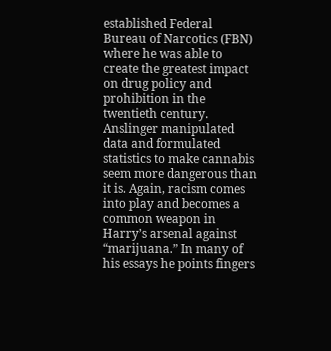established Federal Bureau of Narcotics (FBN) where he was able to create the greatest impact on drug policy and prohibition in the twentieth century. Anslinger manipulated data and formulated statistics to make cannabis seem more dangerous than it is. Again, racism comes into play and becomes a common weapon in Harry’s arsenal against “marijuana.” In many of his essays he points fingers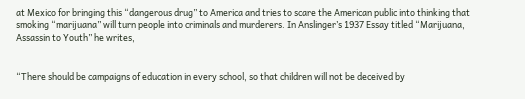at Mexico for bringing this “dangerous drug” to America and tries to scare the American public into thinking that smoking “marijuana” will turn people into criminals and murderers. In Anslinger’s 1937 Essay titled “Marijuana, Assassin to Youth” he writes,


“There should be campaigns of education in every school, so that children will not be deceived by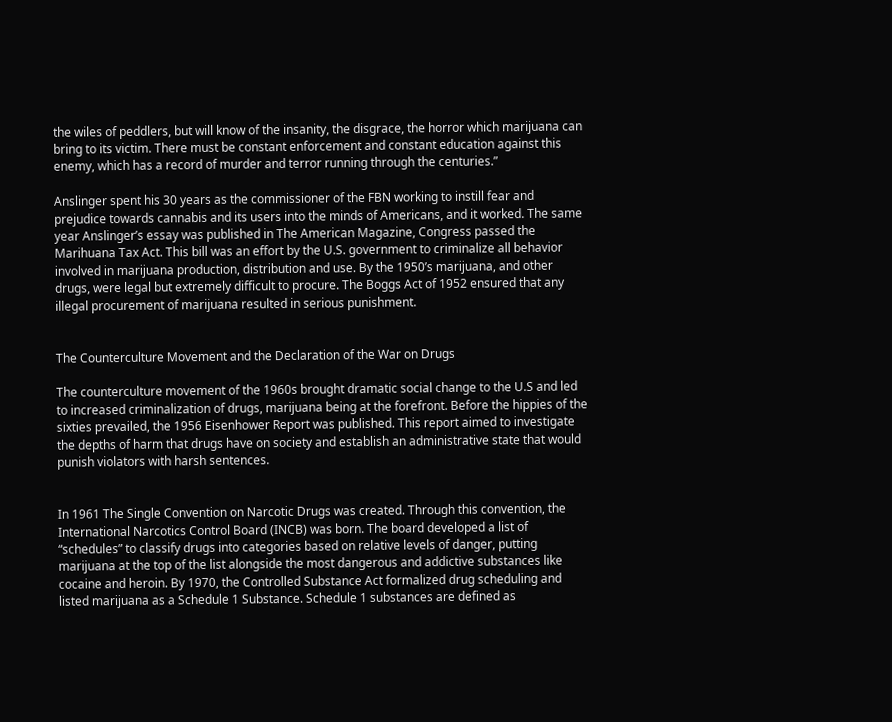the wiles of peddlers, but will know of the insanity, the disgrace, the horror which marijuana can bring to its victim. There must be constant enforcement and constant education against this enemy, which has a record of murder and terror running through the centuries.”

Anslinger spent his 30 years as the commissioner of the FBN working to instill fear and prejudice towards cannabis and its users into the minds of Americans, and it worked. The same year Anslinger’s essay was published in The American Magazine, Congress passed the Marihuana Tax Act. This bill was an effort by the U.S. government to criminalize all behavior involved in marijuana production, distribution and use. By the 1950’s marijuana, and other drugs, were legal but extremely difficult to procure. The Boggs Act of 1952 ensured that any illegal procurement of marijuana resulted in serious punishment.


The Counterculture Movement and the Declaration of the War on Drugs

The counterculture movement of the 1960s brought dramatic social change to the U.S and led to increased criminalization of drugs, marijuana being at the forefront. Before the hippies of the sixties prevailed, the 1956 Eisenhower Report was published. This report aimed to investigate the depths of harm that drugs have on society and establish an administrative state that would punish violators with harsh sentences.


In 1961 The Single Convention on Narcotic Drugs was created. Through this convention, the International Narcotics Control Board (INCB) was born. The board developed a list of “schedules” to classify drugs into categories based on relative levels of danger, putting marijuana at the top of the list alongside the most dangerous and addictive substances like cocaine and heroin. By 1970, the Controlled Substance Act formalized drug scheduling and listed marijuana as a Schedule 1 Substance. Schedule 1 substances are defined as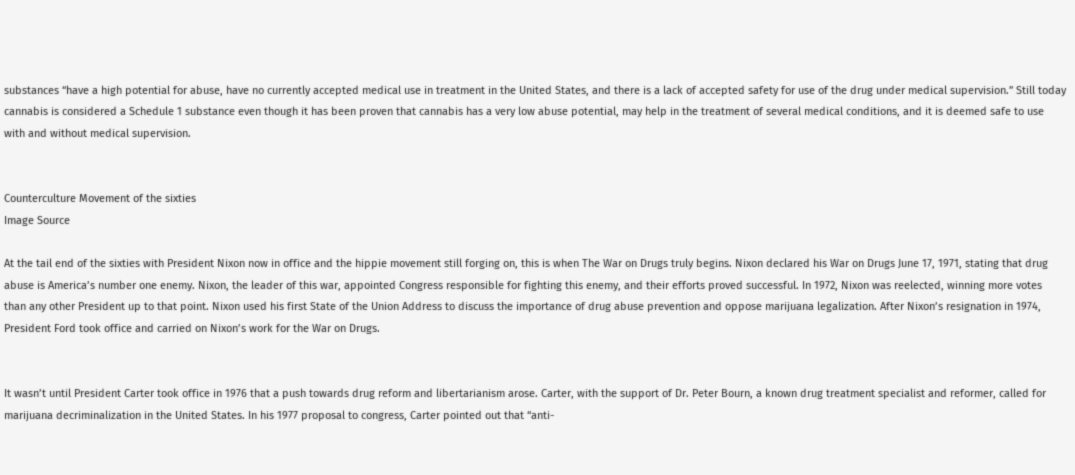substances “have a high potential for abuse, have no currently accepted medical use in treatment in the United States, and there is a lack of accepted safety for use of the drug under medical supervision.” Still today cannabis is considered a Schedule 1 substance even though it has been proven that cannabis has a very low abuse potential, may help in the treatment of several medical conditions, and it is deemed safe to use with and without medical supervision.


Counterculture Movement of the sixties
Image Source

At the tail end of the sixties with President Nixon now in office and the hippie movement still forging on, this is when The War on Drugs truly begins. Nixon declared his War on Drugs June 17, 1971, stating that drug abuse is America’s number one enemy. Nixon, the leader of this war, appointed Congress responsible for fighting this enemy, and their efforts proved successful. In 1972, Nixon was reelected, winning more votes than any other President up to that point. Nixon used his first State of the Union Address to discuss the importance of drug abuse prevention and oppose marijuana legalization. After Nixon’s resignation in 1974, President Ford took office and carried on Nixon’s work for the War on Drugs.


It wasn’t until President Carter took office in 1976 that a push towards drug reform and libertarianism arose. Carter, with the support of Dr. Peter Bourn, a known drug treatment specialist and reformer, called for marijuana decriminalization in the United States. In his 1977 proposal to congress, Carter pointed out that “anti-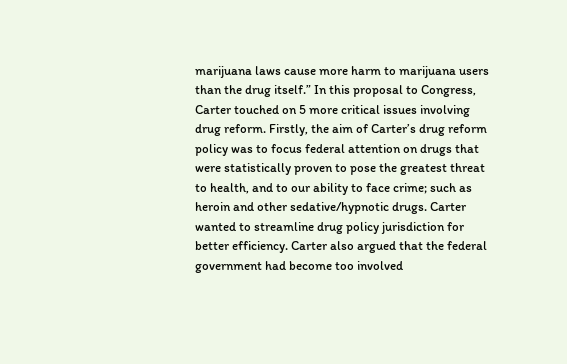marijuana laws cause more harm to marijuana users than the drug itself.” In this proposal to Congress, Carter touched on 5 more critical issues involving drug reform. Firstly, the aim of Carter’s drug reform policy was to focus federal attention on drugs that were statistically proven to pose the greatest threat to health, and to our ability to face crime; such as heroin and other sedative/hypnotic drugs. Carter wanted to streamline drug policy jurisdiction for better efficiency. Carter also argued that the federal government had become too involved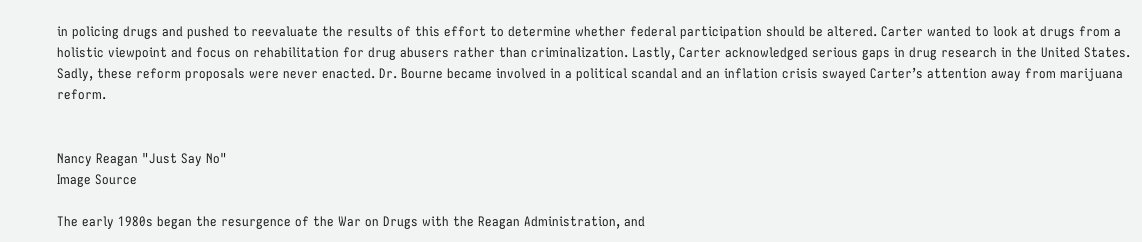in policing drugs and pushed to reevaluate the results of this effort to determine whether federal participation should be altered. Carter wanted to look at drugs from a holistic viewpoint and focus on rehabilitation for drug abusers rather than criminalization. Lastly, Carter acknowledged serious gaps in drug research in the United States. Sadly, these reform proposals were never enacted. Dr. Bourne became involved in a political scandal and an inflation crisis swayed Carter’s attention away from marijuana reform.


Nancy Reagan "Just Say No"
Image Source

The early 1980s began the resurgence of the War on Drugs with the Reagan Administration, and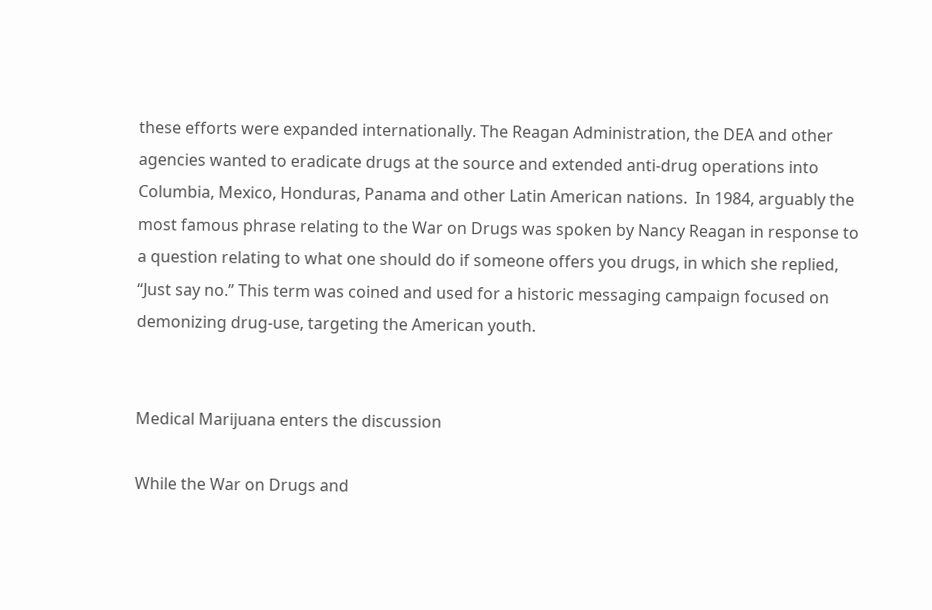these efforts were expanded internationally. The Reagan Administration, the DEA and other agencies wanted to eradicate drugs at the source and extended anti-drug operations into Columbia, Mexico, Honduras, Panama and other Latin American nations.  In 1984, arguably the most famous phrase relating to the War on Drugs was spoken by Nancy Reagan in response to a question relating to what one should do if someone offers you drugs, in which she replied, “Just say no.” This term was coined and used for a historic messaging campaign focused on demonizing drug-use, targeting the American youth.


Medical Marijuana enters the discussion

While the War on Drugs and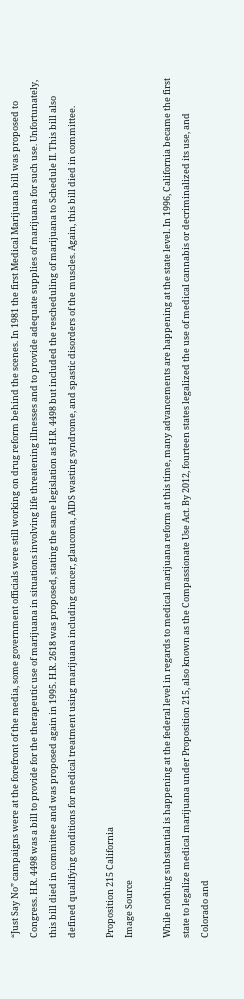“Just Say No” campaigns were at the forefront of the media, some government officials were still working on drug reform behind the scenes. In 1981 the first Medical Marijuana bill was proposed to Congress. H.R. 4498 was a bill to provide for the therapeutic use of marijuana in situations involving life threatening illnesses and to provide adequate supplies of marijuana for such use. Unfortunately, this bill died in committee and was proposed again in 1995. H.R. 2618 was proposed, stating the same legislation as H.R. 4498 but included the rescheduling of marijuana to Schedule II. This bill also defined qualifying conditions for medical treatment using marijuana including cancer, glaucoma, AIDS wasting syndrome, and spastic disorders of the muscles. Again, this bill died in committee.

Proposition 215 California
Image Source

While nothing substantial is happening at the federal level in regards to medical marijuana reform at this time, many advancements are happening at the state level. In 1996, California became the first state to legalize medical marijuana under Proposition 215, also known as the Compassionate Use Act. By 2012, fourteen states legalized the use of medical cannabis or decriminalized its use, and Colorado and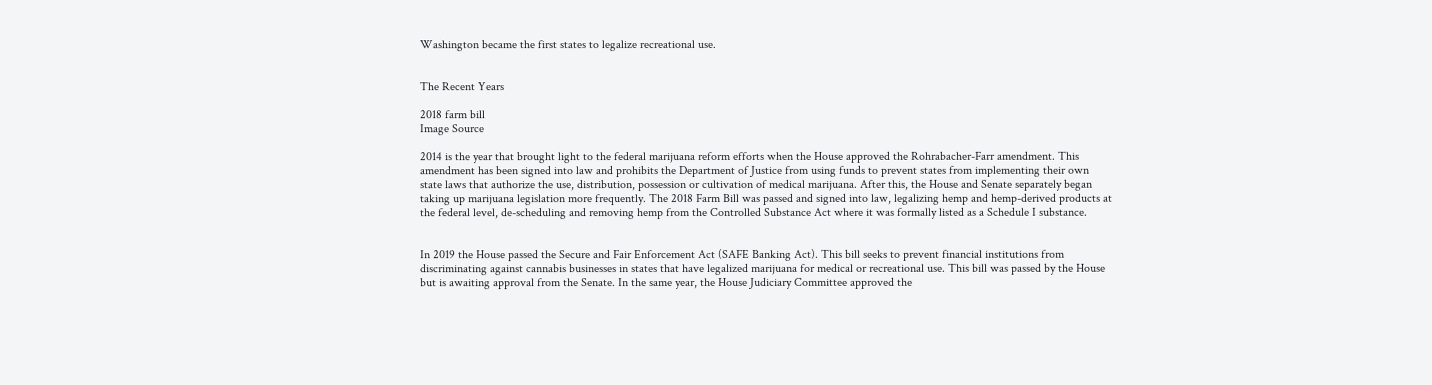Washington became the first states to legalize recreational use.


The Recent Years

2018 farm bill
Image Source

2014 is the year that brought light to the federal marijuana reform efforts when the House approved the Rohrabacher-Farr amendment. This amendment has been signed into law and prohibits the Department of Justice from using funds to prevent states from implementing their own state laws that authorize the use, distribution, possession or cultivation of medical marijuana. After this, the House and Senate separately began taking up marijuana legislation more frequently. The 2018 Farm Bill was passed and signed into law, legalizing hemp and hemp-derived products at the federal level, de-scheduling and removing hemp from the Controlled Substance Act where it was formally listed as a Schedule I substance.


In 2019 the House passed the Secure and Fair Enforcement Act (SAFE Banking Act). This bill seeks to prevent financial institutions from discriminating against cannabis businesses in states that have legalized marijuana for medical or recreational use. This bill was passed by the House but is awaiting approval from the Senate. In the same year, the House Judiciary Committee approved the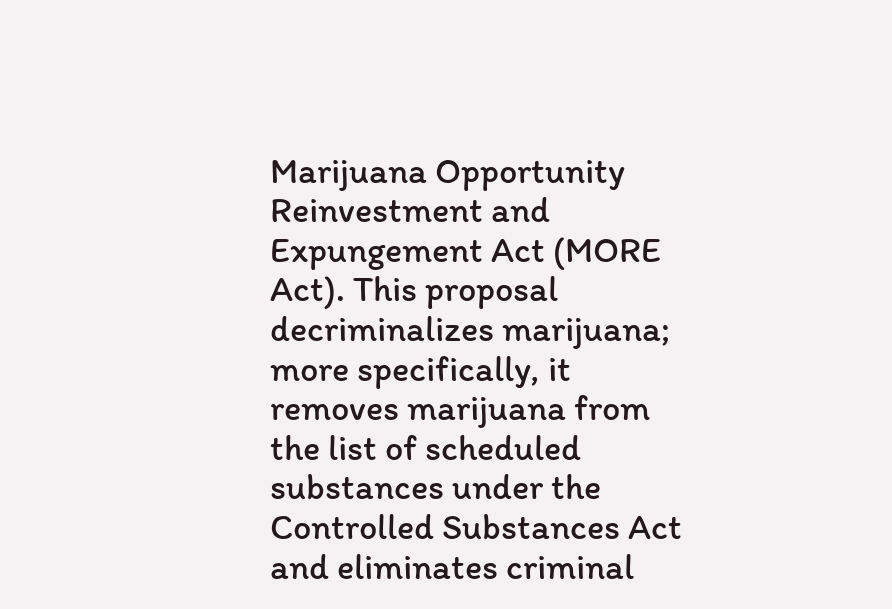Marijuana Opportunity Reinvestment and Expungement Act (MORE Act). This proposal decriminalizes marijuana; more specifically, it removes marijuana from the list of scheduled substances under the Controlled Substances Act and eliminates criminal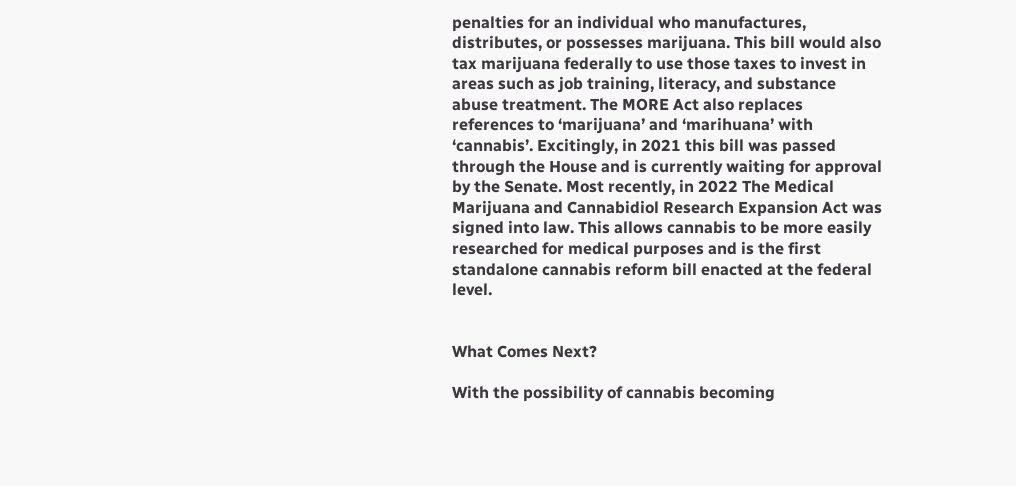penalties for an individual who manufactures, distributes, or possesses marijuana. This bill would also tax marijuana federally to use those taxes to invest in areas such as job training, literacy, and substance abuse treatment. The MORE Act also replaces references to ‘marijuana’ and ‘marihuana’ with ‘cannabis’. Excitingly, in 2021 this bill was passed through the House and is currently waiting for approval by the Senate. Most recently, in 2022 The Medical Marijuana and Cannabidiol Research Expansion Act was signed into law. This allows cannabis to be more easily researched for medical purposes and is the first standalone cannabis reform bill enacted at the federal level.


What Comes Next?

With the possibility of cannabis becoming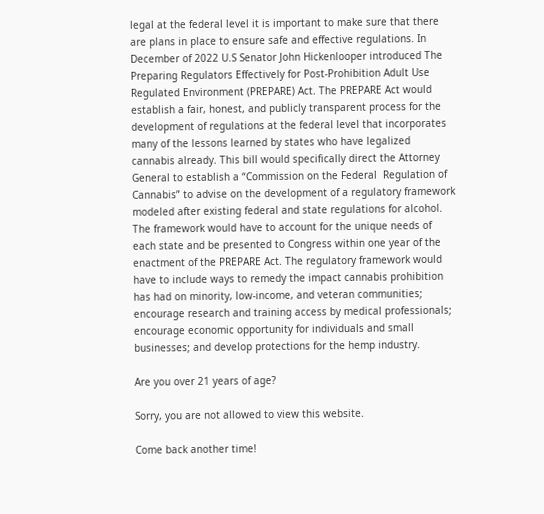legal at the federal level it is important to make sure that there are plans in place to ensure safe and effective regulations. In December of 2022 U.S Senator John Hickenlooper introduced The Preparing Regulators Effectively for Post-Prohibition Adult Use Regulated Environment (PREPARE) Act. The PREPARE Act would establish a fair, honest, and publicly transparent process for the development of regulations at the federal level that incorporates many of the lessons learned by states who have legalized cannabis already. This bill would specifically direct the Attorney General to establish a “Commission on the Federal  Regulation of Cannabis” to advise on the development of a regulatory framework modeled after existing federal and state regulations for alcohol. The framework would have to account for the unique needs of each state and be presented to Congress within one year of the enactment of the PREPARE Act. The regulatory framework would have to include ways to remedy the impact cannabis prohibition has had on minority, low-income, and veteran communities; encourage research and training access by medical professionals; encourage economic opportunity for individuals and small businesses; and develop protections for the hemp industry.

Are you over 21 years of age?

Sorry, you are not allowed to view this website.

Come back another time!